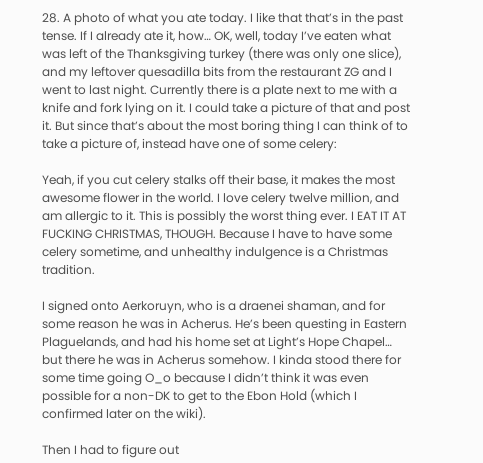28. A photo of what you ate today. I like that that’s in the past tense. If I already ate it, how… OK, well, today I’ve eaten what was left of the Thanksgiving turkey (there was only one slice), and my leftover quesadilla bits from the restaurant ZG and I went to last night. Currently there is a plate next to me with a knife and fork lying on it. I could take a picture of that and post it. But since that’s about the most boring thing I can think of to take a picture of, instead have one of some celery:

Yeah, if you cut celery stalks off their base, it makes the most awesome flower in the world. I love celery twelve million, and am allergic to it. This is possibly the worst thing ever. I EAT IT AT FUCKING CHRISTMAS, THOUGH. Because I have to have some celery sometime, and unhealthy indulgence is a Christmas tradition.

I signed onto Aerkoruyn, who is a draenei shaman, and for some reason he was in Acherus. He’s been questing in Eastern Plaguelands, and had his home set at Light’s Hope Chapel… but there he was in Acherus somehow. I kinda stood there for some time going O_o because I didn’t think it was even possible for a non-DK to get to the Ebon Hold (which I confirmed later on the wiki).

Then I had to figure out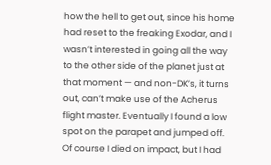how the hell to get out, since his home had reset to the freaking Exodar, and I wasn’t interested in going all the way to the other side of the planet just at that moment — and non-DK’s, it turns out, can’t make use of the Acherus flight master. Eventually I found a low spot on the parapet and jumped off. Of course I died on impact, but I had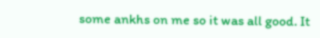some ankhs on me so it was all good. It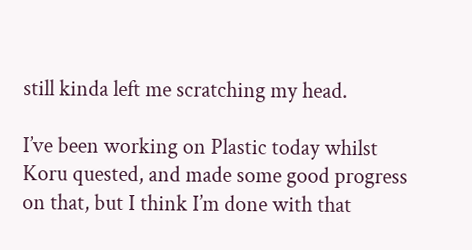still kinda left me scratching my head.

I’ve been working on Plastic today whilst Koru quested, and made some good progress on that, but I think I’m done with that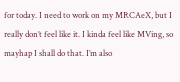for today. I need to work on my MRCAeX, but I really don’t feel like it. I kinda feel like MVing, so mayhap I shall do that. I’m also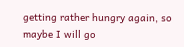getting rather hungry again, so maybe I will go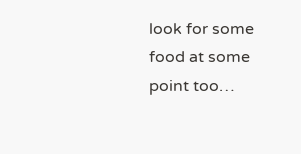look for some food at some point too…